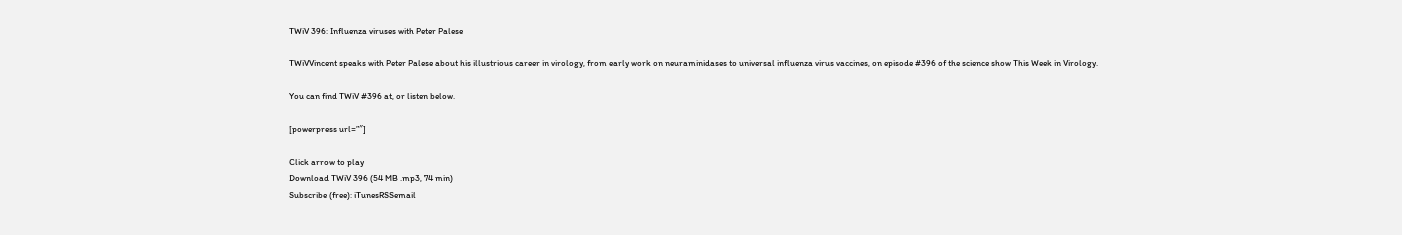TWiV 396: Influenza viruses with Peter Palese

TWiVVincent speaks with Peter Palese about his illustrious career in virology, from early work on neuraminidases to universal influenza virus vaccines, on episode #396 of the science show This Week in Virology.

You can find TWiV #396 at, or listen below.

[powerpress url=”″]

Click arrow to play
Download TWiV 396 (54 MB .mp3, 74 min)
Subscribe (free): iTunesRSSemail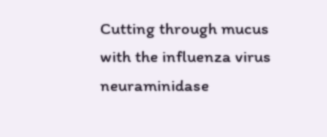Cutting through mucus with the influenza virus neuraminidase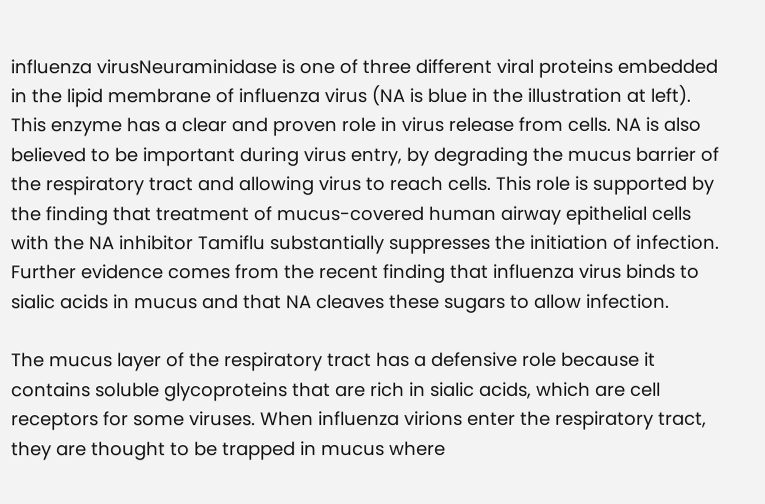influenza virusNeuraminidase is one of three different viral proteins embedded in the lipid membrane of influenza virus (NA is blue in the illustration at left). This enzyme has a clear and proven role in virus release from cells. NA is also believed to be important during virus entry, by degrading the mucus barrier of the respiratory tract and allowing virus to reach cells. This role is supported by the finding that treatment of mucus-covered human airway epithelial cells with the NA inhibitor Tamiflu substantially suppresses the initiation of infection.  Further evidence comes from the recent finding that influenza virus binds to sialic acids in mucus and that NA cleaves these sugars to allow infection.

The mucus layer of the respiratory tract has a defensive role because it contains soluble glycoproteins that are rich in sialic acids, which are cell receptors for some viruses. When influenza virions enter the respiratory tract, they are thought to be trapped in mucus where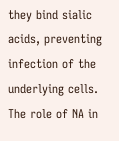they bind sialic acids, preventing infection of the underlying cells. The role of NA in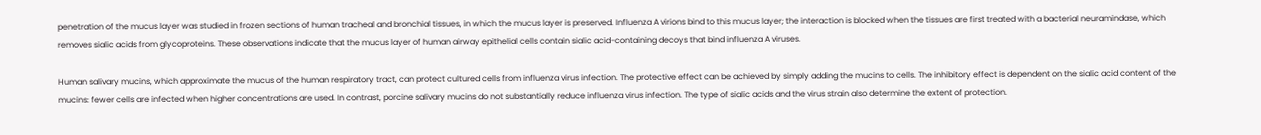penetration of the mucus layer was studied in frozen sections of human tracheal and bronchial tissues, in which the mucus layer is preserved. Influenza A virions bind to this mucus layer; the interaction is blocked when the tissues are first treated with a bacterial neuramindase, which removes sialic acids from glycoproteins. These observations indicate that the mucus layer of human airway epithelial cells contain sialic acid-containing decoys that bind influenza A viruses.

Human salivary mucins, which approximate the mucus of the human respiratory tract, can protect cultured cells from influenza virus infection. The protective effect can be achieved by simply adding the mucins to cells. The inhibitory effect is dependent on the sialic acid content of the mucins: fewer cells are infected when higher concentrations are used. In contrast, porcine salivary mucins do not substantially reduce influenza virus infection. The type of sialic acids and the virus strain also determine the extent of protection.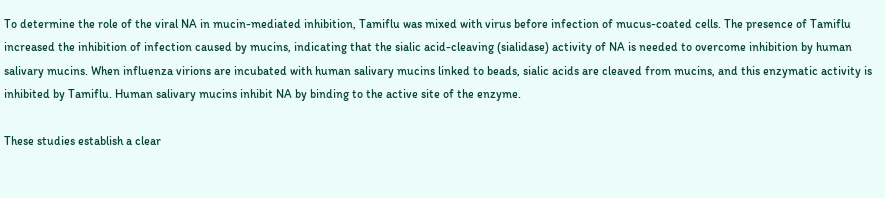To determine the role of the viral NA in mucin-mediated inhibition, Tamiflu was mixed with virus before infection of mucus-coated cells. The presence of Tamiflu increased the inhibition of infection caused by mucins, indicating that the sialic acid-cleaving (sialidase) activity of NA is needed to overcome inhibition by human salivary mucins. When influenza virions are incubated with human salivary mucins linked to beads, sialic acids are cleaved from mucins, and this enzymatic activity is inhibited by Tamiflu. Human salivary mucins inhibit NA by binding to the active site of the enzyme.

These studies establish a clear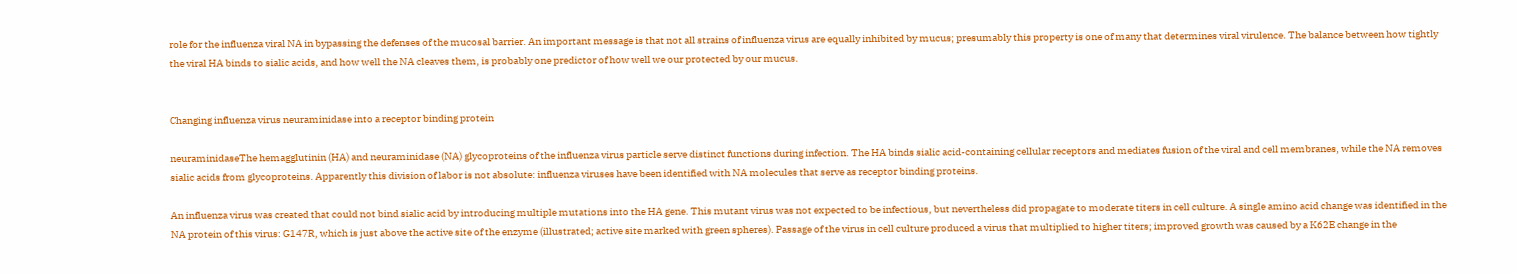role for the influenza viral NA in bypassing the defenses of the mucosal barrier. An important message is that not all strains of influenza virus are equally inhibited by mucus; presumably this property is one of many that determines viral virulence. The balance between how tightly the viral HA binds to sialic acids, and how well the NA cleaves them, is probably one predictor of how well we our protected by our mucus.


Changing influenza virus neuraminidase into a receptor binding protein

neuraminidaseThe hemagglutinin (HA) and neuraminidase (NA) glycoproteins of the influenza virus particle serve distinct functions during infection. The HA binds sialic acid-containing cellular receptors and mediates fusion of the viral and cell membranes, while the NA removes sialic acids from glycoproteins. Apparently this division of labor is not absolute: influenza viruses have been identified with NA molecules that serve as receptor binding proteins.

An influenza virus was created that could not bind sialic acid by introducing multiple mutations into the HA gene. This mutant virus was not expected to be infectious, but nevertheless did propagate to moderate titers in cell culture. A single amino acid change was identified in the NA protein of this virus: G147R, which is just above the active site of the enzyme (illustrated; active site marked with green spheres). Passage of the virus in cell culture produced a virus that multiplied to higher titers; improved growth was caused by a K62E change in the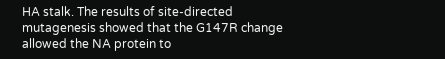HA stalk. The results of site-directed mutagenesis showed that the G147R change allowed the NA protein to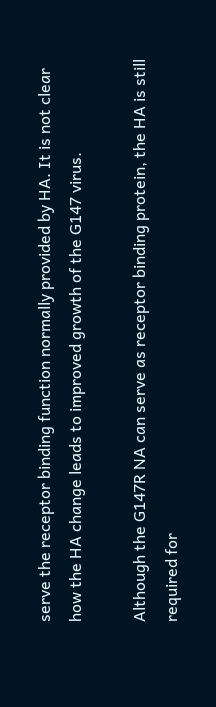serve the receptor binding function normally provided by HA. It is not clear how the HA change leads to improved growth of the G147 virus.

Although the G147R NA can serve as receptor binding protein, the HA is still required for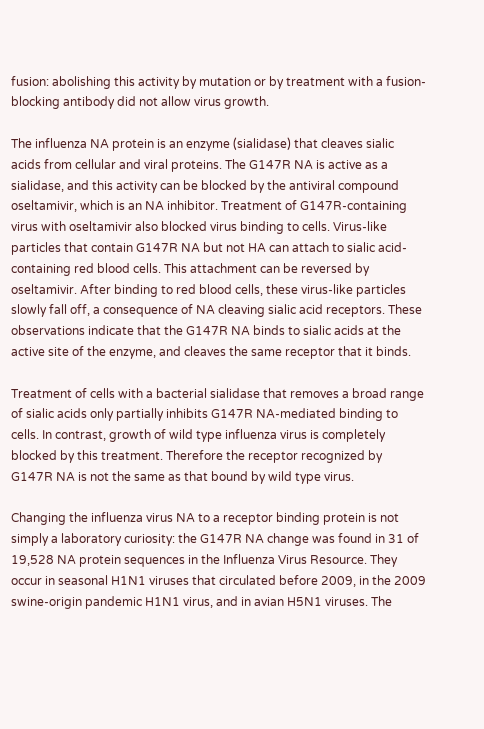fusion: abolishing this activity by mutation or by treatment with a fusion-blocking antibody did not allow virus growth.

The influenza NA protein is an enzyme (sialidase) that cleaves sialic acids from cellular and viral proteins. The G147R NA is active as a sialidase, and this activity can be blocked by the antiviral compound oseltamivir, which is an NA inhibitor. Treatment of G147R-containing virus with oseltamivir also blocked virus binding to cells. Virus-like particles that contain G147R NA but not HA can attach to sialic acid-containing red blood cells. This attachment can be reversed by oseltamivir. After binding to red blood cells, these virus-like particles slowly fall off, a consequence of NA cleaving sialic acid receptors. These observations indicate that the G147R NA binds to sialic acids at the active site of the enzyme, and cleaves the same receptor that it binds.

Treatment of cells with a bacterial sialidase that removes a broad range of sialic acids only partially inhibits G147R NA-mediated binding to cells. In contrast, growth of wild type influenza virus is completely blocked by this treatment. Therefore the receptor recognized by G147R NA is not the same as that bound by wild type virus.

Changing the influenza virus NA to a receptor binding protein is not simply a laboratory curiosity: the G147R NA change was found in 31 of 19,528 NA protein sequences in the Influenza Virus Resource. They occur in seasonal H1N1 viruses that circulated before 2009, in the 2009 swine-origin pandemic H1N1 virus, and in avian H5N1 viruses. The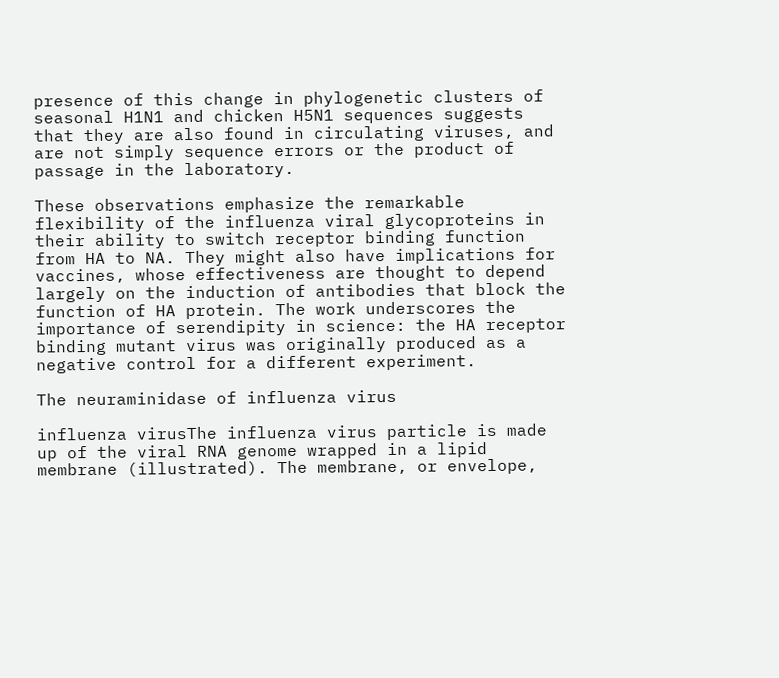presence of this change in phylogenetic clusters of seasonal H1N1 and chicken H5N1 sequences suggests that they are also found in circulating viruses, and are not simply sequence errors or the product of passage in the laboratory.

These observations emphasize the remarkable flexibility of the influenza viral glycoproteins in their ability to switch receptor binding function from HA to NA. They might also have implications for vaccines, whose effectiveness are thought to depend largely on the induction of antibodies that block the function of HA protein. The work underscores the importance of serendipity in science: the HA receptor binding mutant virus was originally produced as a negative control for a different experiment.

The neuraminidase of influenza virus

influenza virusThe influenza virus particle is made up of the viral RNA genome wrapped in a lipid membrane (illustrated). The membrane, or envelope,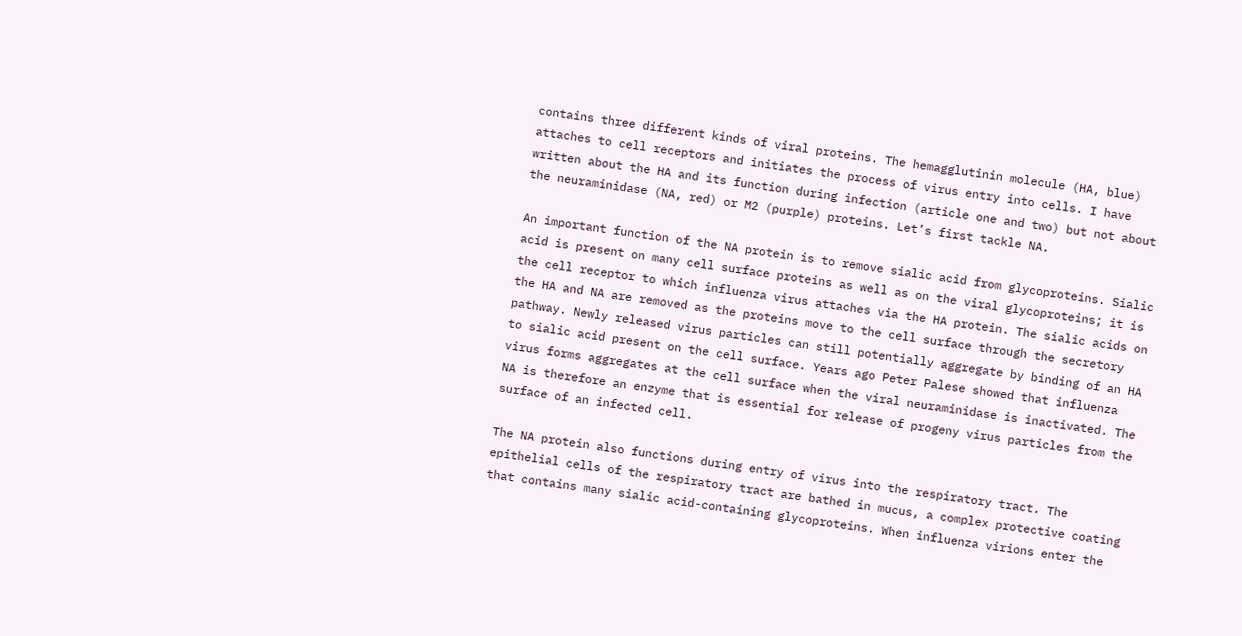contains three different kinds of viral proteins. The hemagglutinin molecule (HA, blue) attaches to cell receptors and initiates the process of virus entry into cells. I have written about the HA and its function during infection (article one and two) but not about the neuraminidase (NA, red) or M2 (purple) proteins. Let’s first tackle NA.

An important function of the NA protein is to remove sialic acid from glycoproteins. Sialic acid is present on many cell surface proteins as well as on the viral glycoproteins; it is the cell receptor to which influenza virus attaches via the HA protein. The sialic acids on the HA and NA are removed as the proteins move to the cell surface through the secretory pathway. Newly released virus particles can still potentially aggregate by binding of an HA to sialic acid present on the cell surface. Years ago Peter Palese showed that influenza virus forms aggregates at the cell surface when the viral neuraminidase is inactivated. The NA is therefore an enzyme that is essential for release of progeny virus particles from the surface of an infected cell.

The NA protein also functions during entry of virus into the respiratory tract. The epithelial cells of the respiratory tract are bathed in mucus, a complex protective coating that contains many sialic acid-containing glycoproteins. When influenza virions enter the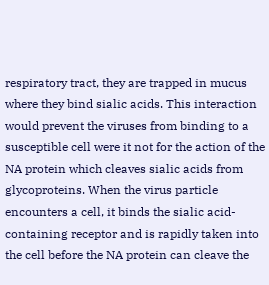respiratory tract, they are trapped in mucus where they bind sialic acids. This interaction would prevent the viruses from binding to a susceptible cell were it not for the action of the NA protein which cleaves sialic acids from glycoproteins. When the virus particle encounters a cell, it binds the sialic acid-containing receptor and is rapidly taken into the cell before the NA protein can cleave the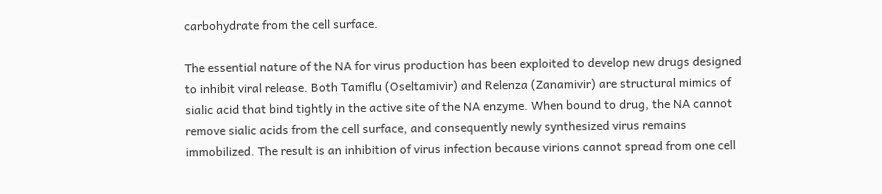carbohydrate from the cell surface.

The essential nature of the NA for virus production has been exploited to develop new drugs designed to inhibit viral release. Both Tamiflu (Oseltamivir) and Relenza (Zanamivir) are structural mimics of sialic acid that bind tightly in the active site of the NA enzyme. When bound to drug, the NA cannot remove sialic acids from the cell surface, and consequently newly synthesized virus remains immobilized. The result is an inhibition of virus infection because virions cannot spread from one cell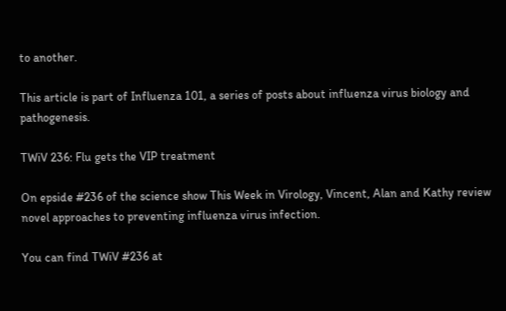to another.

This article is part of Influenza 101, a series of posts about influenza virus biology and pathogenesis.

TWiV 236: Flu gets the VIP treatment

On epside #236 of the science show This Week in Virology, Vincent, Alan and Kathy review novel approaches to preventing influenza virus infection.

You can find TWiV #236 at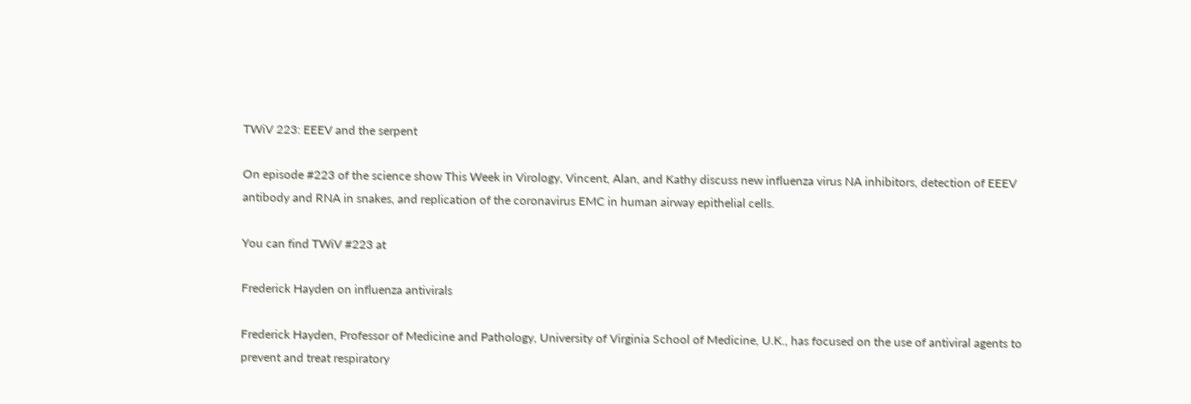TWiV 223: EEEV and the serpent

On episode #223 of the science show This Week in Virology, Vincent, Alan, and Kathy discuss new influenza virus NA inhibitors, detection of EEEV antibody and RNA in snakes, and replication of the coronavirus EMC in human airway epithelial cells.

You can find TWiV #223 at

Frederick Hayden on influenza antivirals

Frederick Hayden, Professor of Medicine and Pathology, University of Virginia School of Medicine, U.K., has focused on the use of antiviral agents to prevent and treat respiratory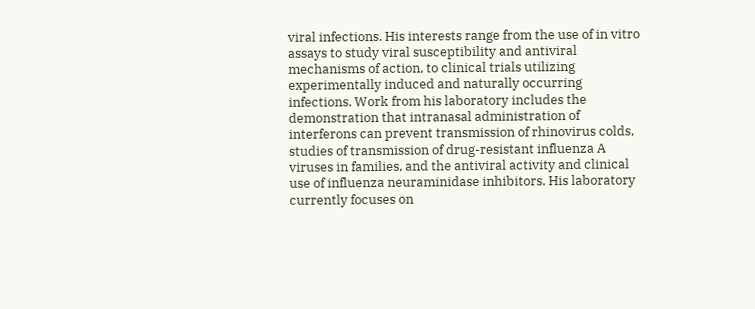viral infections. His interests range from the use of in vitro assays to study viral susceptibility and antiviral mechanisms of action, to clinical trials utilizing experimentally induced and naturally occurring infections. Work from his laboratory includes the demonstration that intranasal administration of interferons can prevent transmission of rhinovirus colds, studies of transmission of drug-resistant influenza A viruses in families, and the antiviral activity and clinical use of influenza neuraminidase inhibitors. His laboratory currently focuses on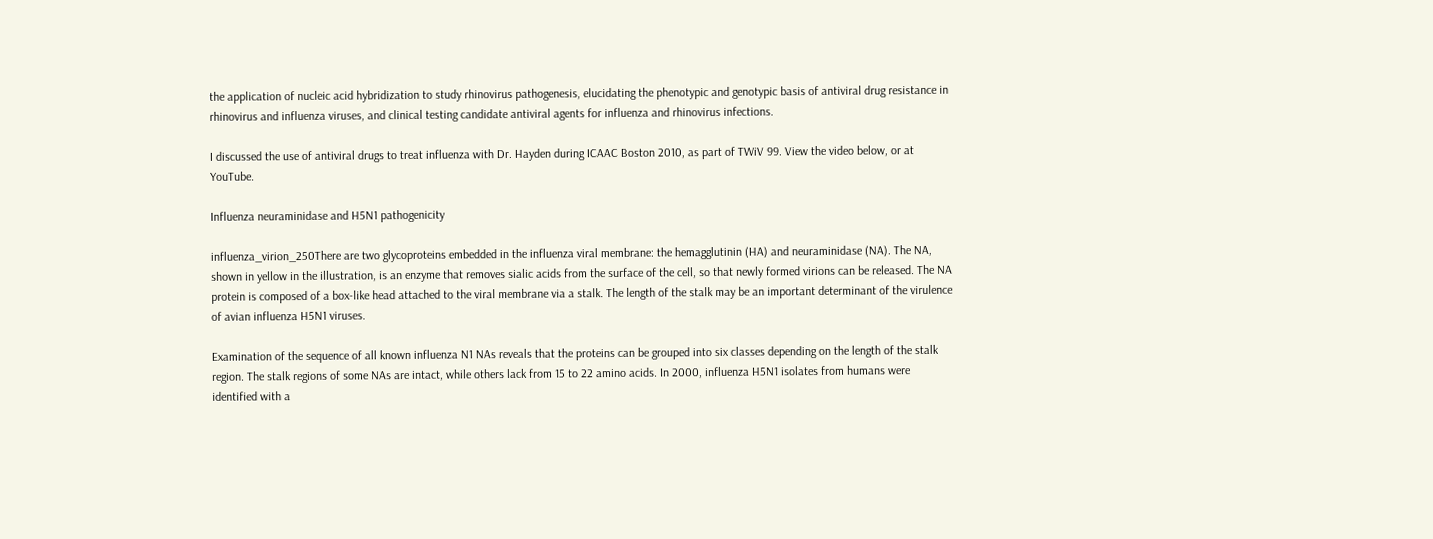the application of nucleic acid hybridization to study rhinovirus pathogenesis, elucidating the phenotypic and genotypic basis of antiviral drug resistance in rhinovirus and influenza viruses, and clinical testing candidate antiviral agents for influenza and rhinovirus infections.

I discussed the use of antiviral drugs to treat influenza with Dr. Hayden during ICAAC Boston 2010, as part of TWiV 99. View the video below, or at YouTube.

Influenza neuraminidase and H5N1 pathogenicity

influenza_virion_250There are two glycoproteins embedded in the influenza viral membrane: the hemagglutinin (HA) and neuraminidase (NA). The NA, shown in yellow in the illustration, is an enzyme that removes sialic acids from the surface of the cell, so that newly formed virions can be released. The NA protein is composed of a box-like head attached to the viral membrane via a stalk. The length of the stalk may be an important determinant of the virulence of avian influenza H5N1 viruses.

Examination of the sequence of all known influenza N1 NAs reveals that the proteins can be grouped into six classes depending on the length of the stalk region. The stalk regions of some NAs are intact, while others lack from 15 to 22 amino acids. In 2000, influenza H5N1 isolates from humans were identified with a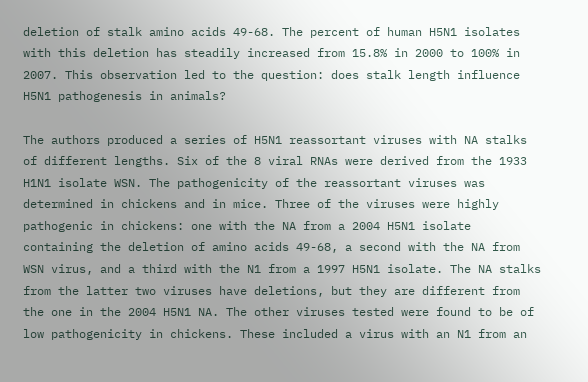deletion of stalk amino acids 49-68. The percent of human H5N1 isolates with this deletion has steadily increased from 15.8% in 2000 to 100% in 2007. This observation led to the question: does stalk length influence H5N1 pathogenesis in animals?

The authors produced a series of H5N1 reassortant viruses with NA stalks of different lengths. Six of the 8 viral RNAs were derived from the 1933 H1N1 isolate WSN. The pathogenicity of the reassortant viruses was determined in chickens and in mice. Three of the viruses were highly pathogenic in chickens: one with the NA from a 2004 H5N1 isolate containing the deletion of amino acids 49-68, a second with the NA from WSN virus, and a third with the N1 from a 1997 H5N1 isolate. The NA stalks from the latter two viruses have deletions, but they are different from the one in the 2004 H5N1 NA. The other viruses tested were found to be of low pathogenicity in chickens. These included a virus with an N1 from an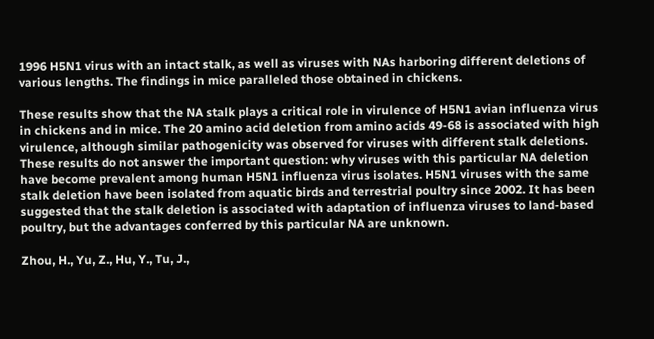1996 H5N1 virus with an intact stalk, as well as viruses with NAs harboring different deletions of various lengths. The findings in mice paralleled those obtained in chickens.

These results show that the NA stalk plays a critical role in virulence of H5N1 avian influenza virus in chickens and in mice. The 20 amino acid deletion from amino acids 49-68 is associated with high virulence, although similar pathogenicity was observed for viruses with different stalk deletions. These results do not answer the important question: why viruses with this particular NA deletion have become prevalent among human H5N1 influenza virus isolates. H5N1 viruses with the same stalk deletion have been isolated from aquatic birds and terrestrial poultry since 2002. It has been suggested that the stalk deletion is associated with adaptation of influenza viruses to land-based poultry, but the advantages conferred by this particular NA are unknown.

Zhou, H., Yu, Z., Hu, Y., Tu, J.,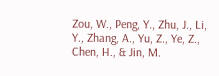Zou, W., Peng, Y., Zhu, J., Li, Y., Zhang, A., Yu, Z., Ye, Z., Chen, H., & Jin, M.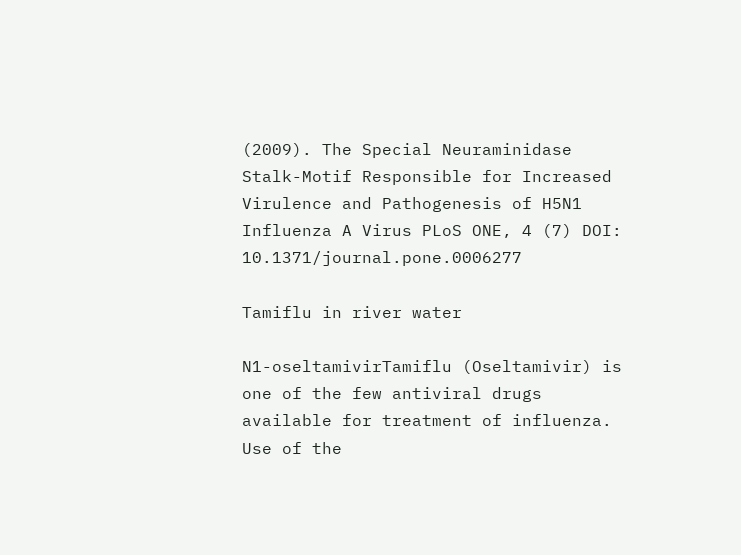(2009). The Special Neuraminidase Stalk-Motif Responsible for Increased Virulence and Pathogenesis of H5N1 Influenza A Virus PLoS ONE, 4 (7) DOI: 10.1371/journal.pone.0006277

Tamiflu in river water

N1-oseltamivirTamiflu (Oseltamivir) is one of the few antiviral drugs available for treatment of influenza. Use of the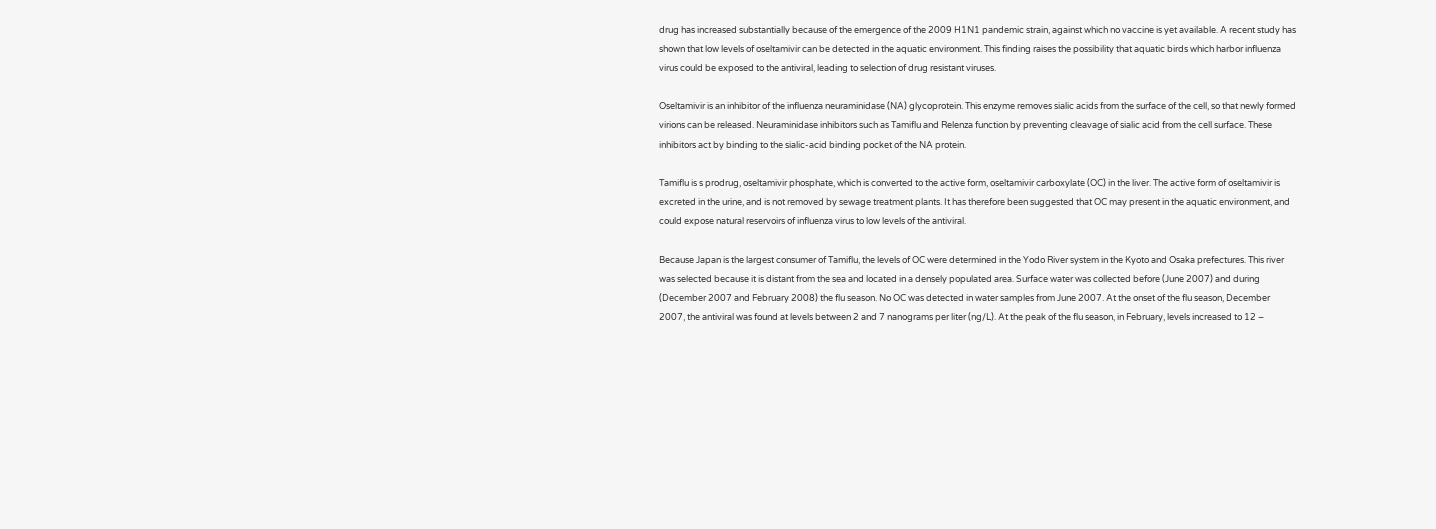drug has increased substantially because of the emergence of the 2009 H1N1 pandemic strain, against which no vaccine is yet available. A recent study has shown that low levels of oseltamivir can be detected in the aquatic environment. This finding raises the possibility that aquatic birds which harbor influenza virus could be exposed to the antiviral, leading to selection of drug resistant viruses.

Oseltamivir is an inhibitor of the influenza neuraminidase (NA) glycoprotein. This enzyme removes sialic acids from the surface of the cell, so that newly formed virions can be released. Neuraminidase inhibitors such as Tamiflu and Relenza function by preventing cleavage of sialic acid from the cell surface. These inhibitors act by binding to the sialic-acid binding pocket of the NA protein.

Tamiflu is s prodrug, oseltamivir phosphate, which is converted to the active form, oseltamivir carboxylate (OC) in the liver. The active form of oseltamivir is excreted in the urine, and is not removed by sewage treatment plants. It has therefore been suggested that OC may present in the aquatic environment, and could expose natural reservoirs of influenza virus to low levels of the antiviral.

Because Japan is the largest consumer of Tamiflu, the levels of OC were determined in the Yodo River system in the Kyoto and Osaka prefectures. This river was selected because it is distant from the sea and located in a densely populated area. Surface water was collected before (June 2007) and during (December 2007 and February 2008) the flu season. No OC was detected in water samples from June 2007. At the onset of the flu season, December 2007, the antiviral was found at levels between 2 and 7 nanograms per liter (ng/L). At the peak of the flu season, in February, levels increased to 12 –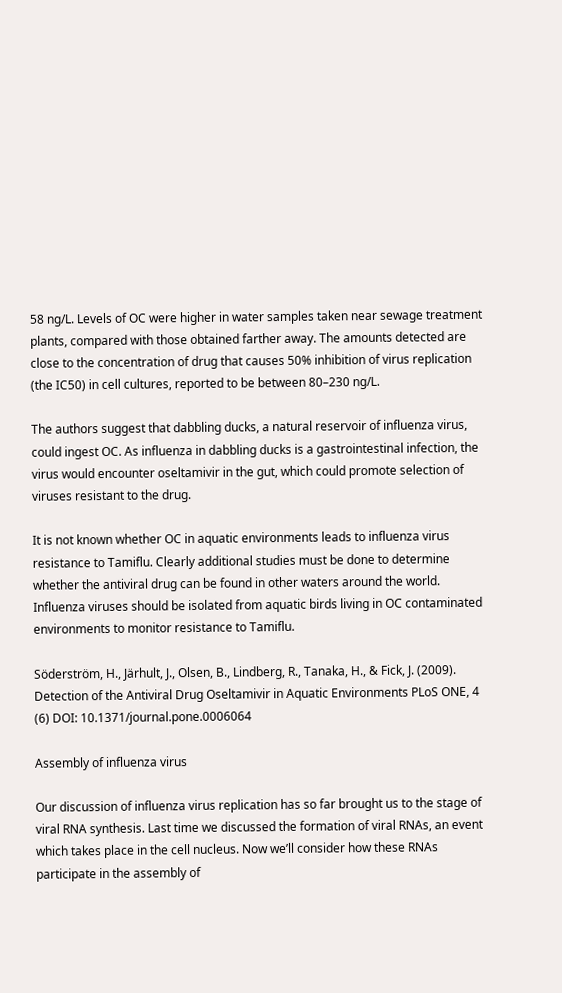58 ng/L. Levels of OC were higher in water samples taken near sewage treatment plants, compared with those obtained farther away. The amounts detected are close to the concentration of drug that causes 50% inhibition of virus replication (the IC50) in cell cultures, reported to be between 80–230 ng/L.

The authors suggest that dabbling ducks, a natural reservoir of influenza virus, could ingest OC. As influenza in dabbling ducks is a gastrointestinal infection, the virus would encounter oseltamivir in the gut, which could promote selection of viruses resistant to the drug.

It is not known whether OC in aquatic environments leads to influenza virus resistance to Tamiflu. Clearly additional studies must be done to determine whether the antiviral drug can be found in other waters around the world. Influenza viruses should be isolated from aquatic birds living in OC contaminated environments to monitor resistance to Tamiflu.

Söderström, H., Järhult, J., Olsen, B., Lindberg, R., Tanaka, H., & Fick, J. (2009). Detection of the Antiviral Drug Oseltamivir in Aquatic Environments PLoS ONE, 4 (6) DOI: 10.1371/journal.pone.0006064

Assembly of influenza virus

Our discussion of influenza virus replication has so far brought us to the stage of viral RNA synthesis. Last time we discussed the formation of viral RNAs, an event which takes place in the cell nucleus. Now we’ll consider how these RNAs participate in the assembly of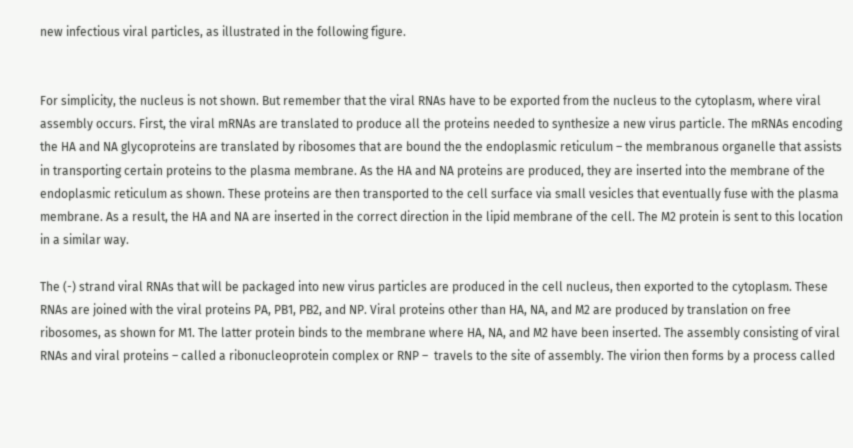new infectious viral particles, as illustrated in the following figure.


For simplicity, the nucleus is not shown. But remember that the viral RNAs have to be exported from the nucleus to the cytoplasm, where viral assembly occurs. First, the viral mRNAs are translated to produce all the proteins needed to synthesize a new virus particle. The mRNAs encoding the HA and NA glycoproteins are translated by ribosomes that are bound the the endoplasmic reticulum – the membranous organelle that assists in transporting certain proteins to the plasma membrane. As the HA and NA proteins are produced, they are inserted into the membrane of the endoplasmic reticulum as shown. These proteins are then transported to the cell surface via small vesicles that eventually fuse with the plasma membrane. As a result, the HA and NA are inserted in the correct direction in the lipid membrane of the cell. The M2 protein is sent to this location in a similar way.

The (-) strand viral RNAs that will be packaged into new virus particles are produced in the cell nucleus, then exported to the cytoplasm. These RNAs are joined with the viral proteins PA, PB1, PB2, and NP. Viral proteins other than HA, NA, and M2 are produced by translation on free ribosomes, as shown for M1. The latter protein binds to the membrane where HA, NA, and M2 have been inserted. The assembly consisting of viral RNAs and viral proteins – called a ribonucleoprotein complex or RNP –  travels to the site of assembly. The virion then forms by a process called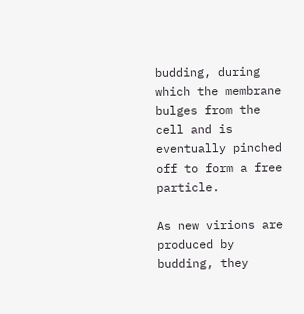budding, during which the membrane bulges from the cell and is eventually pinched off to form a free particle.

As new virions are produced by budding, they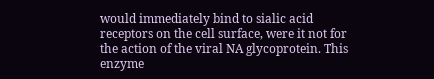would immediately bind to sialic acid receptors on the cell surface, were it not for the action of the viral NA glycoprotein. This enzyme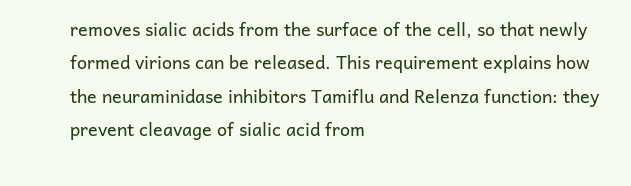removes sialic acids from the surface of the cell, so that newly formed virions can be released. This requirement explains how the neuraminidase inhibitors Tamiflu and Relenza function: they prevent cleavage of sialic acid from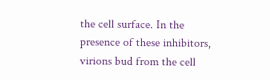the cell surface. In the presence of these inhibitors, virions bud from the cell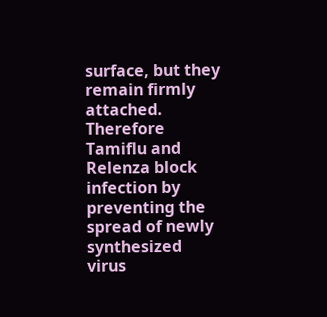surface, but they remain firmly attached. Therefore Tamiflu and Relenza block infection by preventing the spread of newly synthesized virus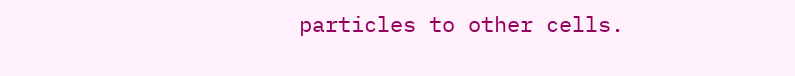particles to other cells.